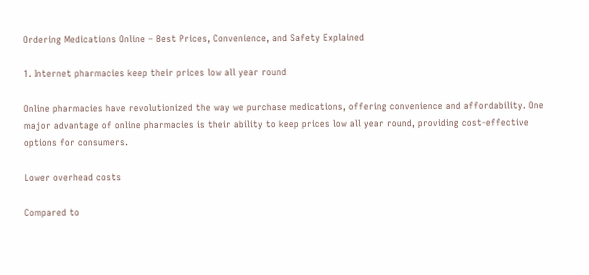Ordering Medications Online – Best Prices, Convenience, and Safety Explained

1. Internet pharmacies keep their prices low all year round

Online pharmacies have revolutionized the way we purchase medications, offering convenience and affordability. One major advantage of online pharmacies is their ability to keep prices low all year round, providing cost-effective options for consumers.

Lower overhead costs

Compared to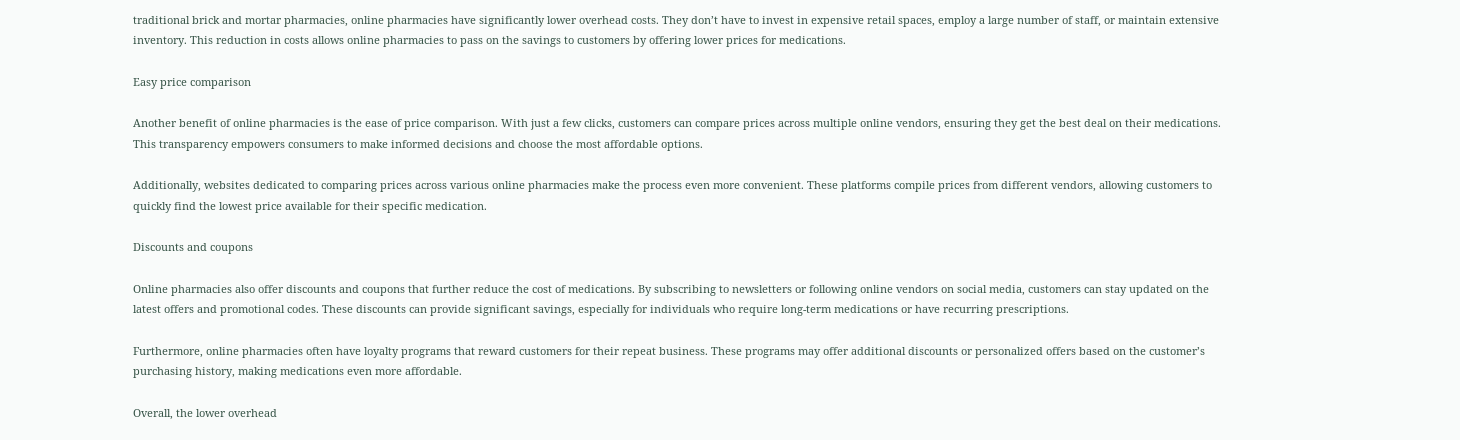traditional brick and mortar pharmacies, online pharmacies have significantly lower overhead costs. They don’t have to invest in expensive retail spaces, employ a large number of staff, or maintain extensive inventory. This reduction in costs allows online pharmacies to pass on the savings to customers by offering lower prices for medications.

Easy price comparison

Another benefit of online pharmacies is the ease of price comparison. With just a few clicks, customers can compare prices across multiple online vendors, ensuring they get the best deal on their medications. This transparency empowers consumers to make informed decisions and choose the most affordable options.

Additionally, websites dedicated to comparing prices across various online pharmacies make the process even more convenient. These platforms compile prices from different vendors, allowing customers to quickly find the lowest price available for their specific medication.

Discounts and coupons

Online pharmacies also offer discounts and coupons that further reduce the cost of medications. By subscribing to newsletters or following online vendors on social media, customers can stay updated on the latest offers and promotional codes. These discounts can provide significant savings, especially for individuals who require long-term medications or have recurring prescriptions.

Furthermore, online pharmacies often have loyalty programs that reward customers for their repeat business. These programs may offer additional discounts or personalized offers based on the customer’s purchasing history, making medications even more affordable.

Overall, the lower overhead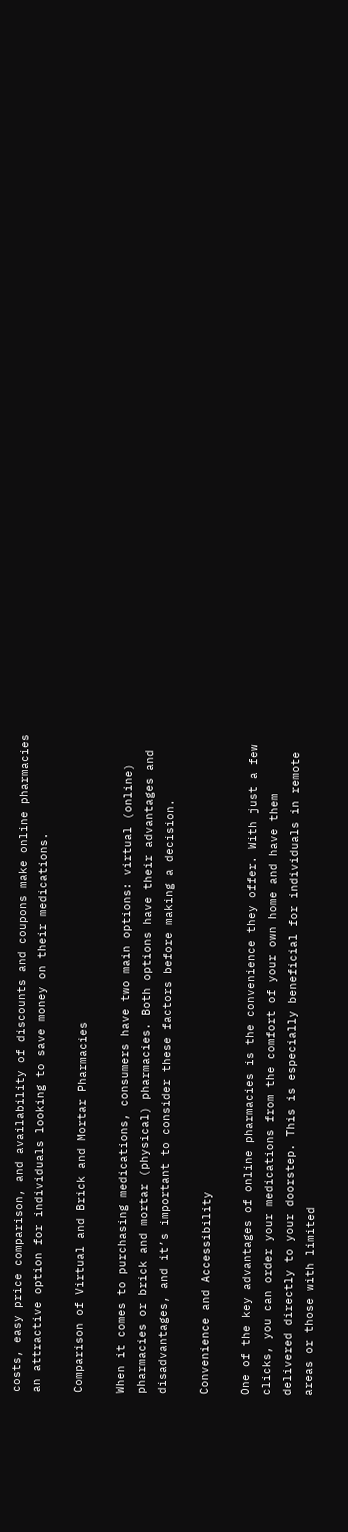costs, easy price comparison, and availability of discounts and coupons make online pharmacies an attractive option for individuals looking to save money on their medications.

Comparison of Virtual and Brick and Mortar Pharmacies

When it comes to purchasing medications, consumers have two main options: virtual (online) pharmacies or brick and mortar (physical) pharmacies. Both options have their advantages and disadvantages, and it’s important to consider these factors before making a decision.

Convenience and Accessibility

One of the key advantages of online pharmacies is the convenience they offer. With just a few clicks, you can order your medications from the comfort of your own home and have them delivered directly to your doorstep. This is especially beneficial for individuals in remote areas or those with limited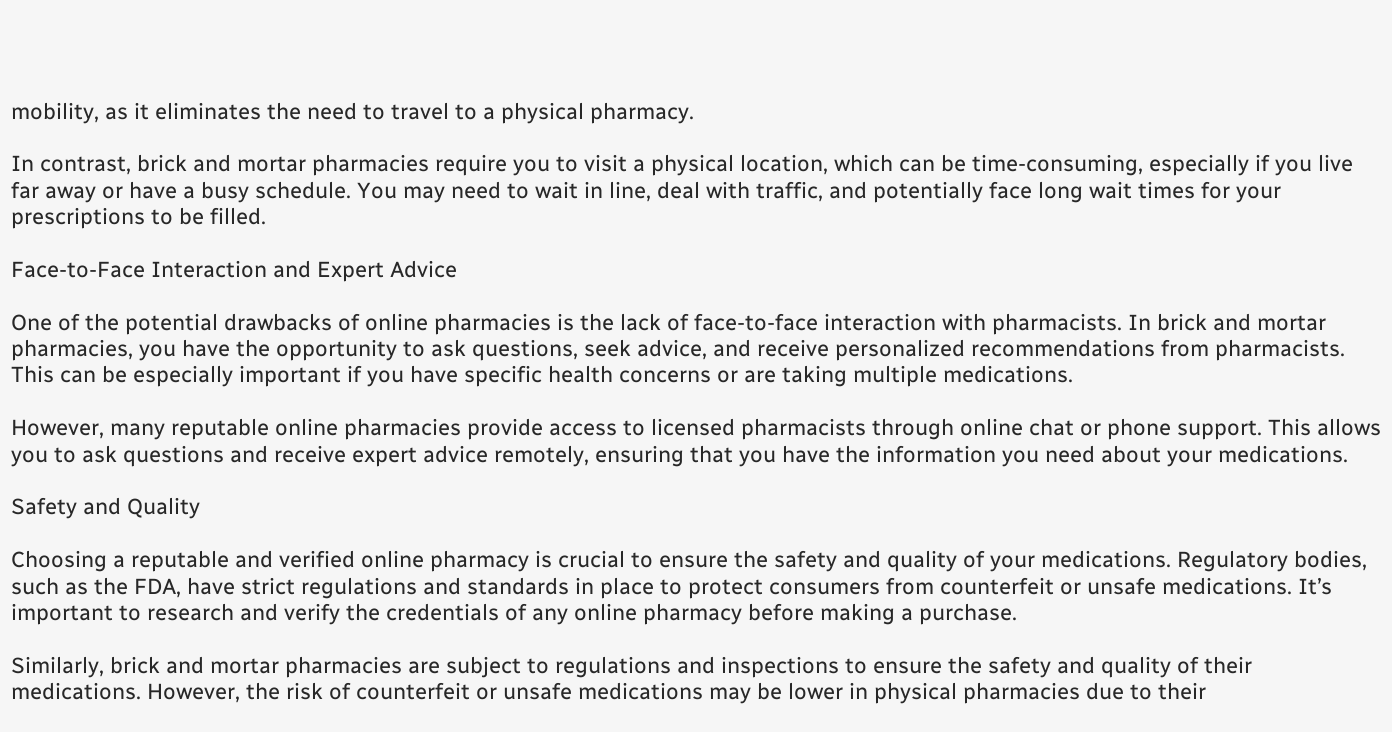mobility, as it eliminates the need to travel to a physical pharmacy.

In contrast, brick and mortar pharmacies require you to visit a physical location, which can be time-consuming, especially if you live far away or have a busy schedule. You may need to wait in line, deal with traffic, and potentially face long wait times for your prescriptions to be filled.

Face-to-Face Interaction and Expert Advice

One of the potential drawbacks of online pharmacies is the lack of face-to-face interaction with pharmacists. In brick and mortar pharmacies, you have the opportunity to ask questions, seek advice, and receive personalized recommendations from pharmacists. This can be especially important if you have specific health concerns or are taking multiple medications.

However, many reputable online pharmacies provide access to licensed pharmacists through online chat or phone support. This allows you to ask questions and receive expert advice remotely, ensuring that you have the information you need about your medications.

Safety and Quality

Choosing a reputable and verified online pharmacy is crucial to ensure the safety and quality of your medications. Regulatory bodies, such as the FDA, have strict regulations and standards in place to protect consumers from counterfeit or unsafe medications. It’s important to research and verify the credentials of any online pharmacy before making a purchase.

Similarly, brick and mortar pharmacies are subject to regulations and inspections to ensure the safety and quality of their medications. However, the risk of counterfeit or unsafe medications may be lower in physical pharmacies due to their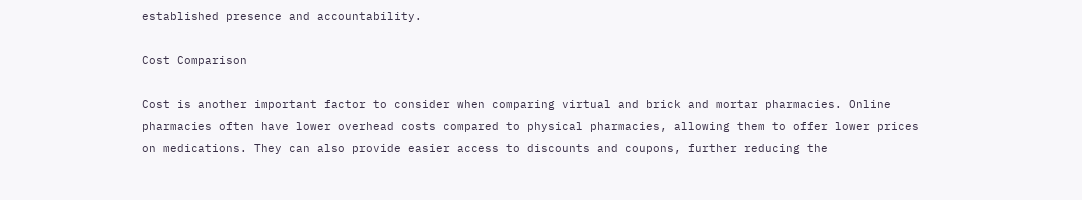established presence and accountability.

Cost Comparison

Cost is another important factor to consider when comparing virtual and brick and mortar pharmacies. Online pharmacies often have lower overhead costs compared to physical pharmacies, allowing them to offer lower prices on medications. They can also provide easier access to discounts and coupons, further reducing the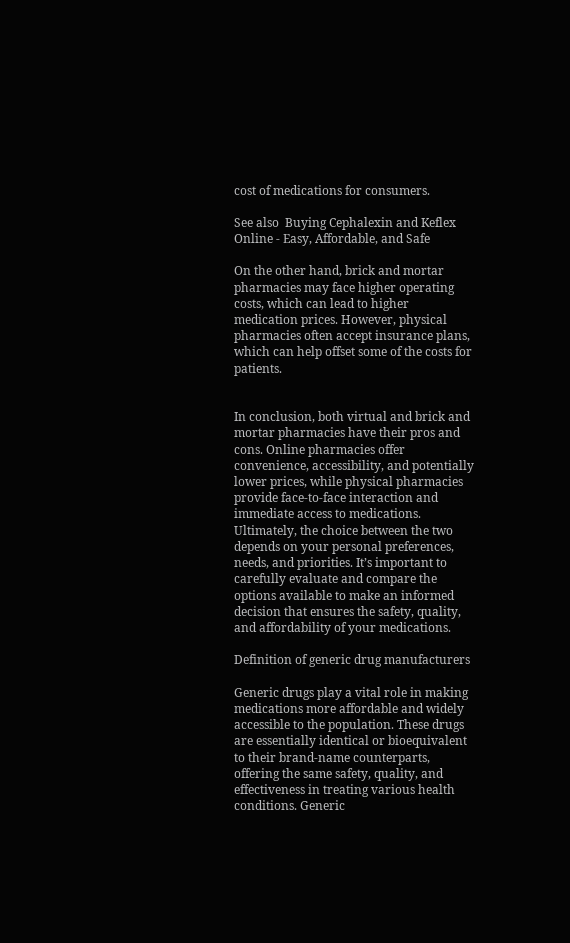cost of medications for consumers.

See also  Buying Cephalexin and Keflex Online - Easy, Affordable, and Safe

On the other hand, brick and mortar pharmacies may face higher operating costs, which can lead to higher medication prices. However, physical pharmacies often accept insurance plans, which can help offset some of the costs for patients.


In conclusion, both virtual and brick and mortar pharmacies have their pros and cons. Online pharmacies offer convenience, accessibility, and potentially lower prices, while physical pharmacies provide face-to-face interaction and immediate access to medications. Ultimately, the choice between the two depends on your personal preferences, needs, and priorities. It’s important to carefully evaluate and compare the options available to make an informed decision that ensures the safety, quality, and affordability of your medications.

Definition of generic drug manufacturers

Generic drugs play a vital role in making medications more affordable and widely accessible to the population. These drugs are essentially identical or bioequivalent to their brand-name counterparts, offering the same safety, quality, and effectiveness in treating various health conditions. Generic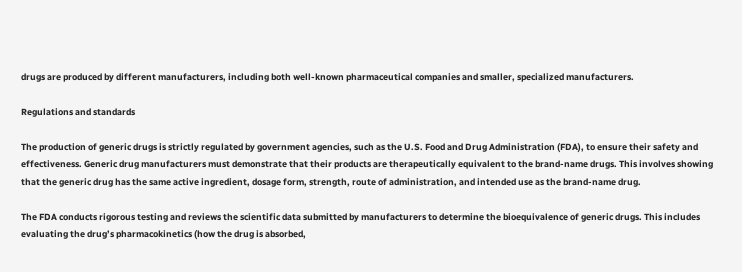drugs are produced by different manufacturers, including both well-known pharmaceutical companies and smaller, specialized manufacturers.

Regulations and standards

The production of generic drugs is strictly regulated by government agencies, such as the U.S. Food and Drug Administration (FDA), to ensure their safety and effectiveness. Generic drug manufacturers must demonstrate that their products are therapeutically equivalent to the brand-name drugs. This involves showing that the generic drug has the same active ingredient, dosage form, strength, route of administration, and intended use as the brand-name drug.

The FDA conducts rigorous testing and reviews the scientific data submitted by manufacturers to determine the bioequivalence of generic drugs. This includes evaluating the drug’s pharmacokinetics (how the drug is absorbed,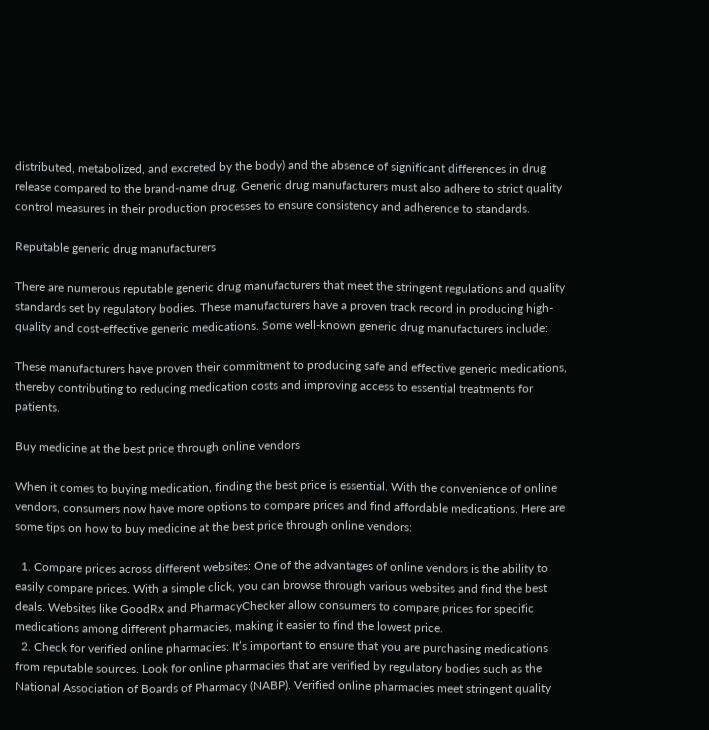distributed, metabolized, and excreted by the body) and the absence of significant differences in drug release compared to the brand-name drug. Generic drug manufacturers must also adhere to strict quality control measures in their production processes to ensure consistency and adherence to standards.

Reputable generic drug manufacturers

There are numerous reputable generic drug manufacturers that meet the stringent regulations and quality standards set by regulatory bodies. These manufacturers have a proven track record in producing high-quality and cost-effective generic medications. Some well-known generic drug manufacturers include:

These manufacturers have proven their commitment to producing safe and effective generic medications, thereby contributing to reducing medication costs and improving access to essential treatments for patients.

Buy medicine at the best price through online vendors

When it comes to buying medication, finding the best price is essential. With the convenience of online vendors, consumers now have more options to compare prices and find affordable medications. Here are some tips on how to buy medicine at the best price through online vendors:

  1. Compare prices across different websites: One of the advantages of online vendors is the ability to easily compare prices. With a simple click, you can browse through various websites and find the best deals. Websites like GoodRx and PharmacyChecker allow consumers to compare prices for specific medications among different pharmacies, making it easier to find the lowest price.
  2. Check for verified online pharmacies: It’s important to ensure that you are purchasing medications from reputable sources. Look for online pharmacies that are verified by regulatory bodies such as the National Association of Boards of Pharmacy (NABP). Verified online pharmacies meet stringent quality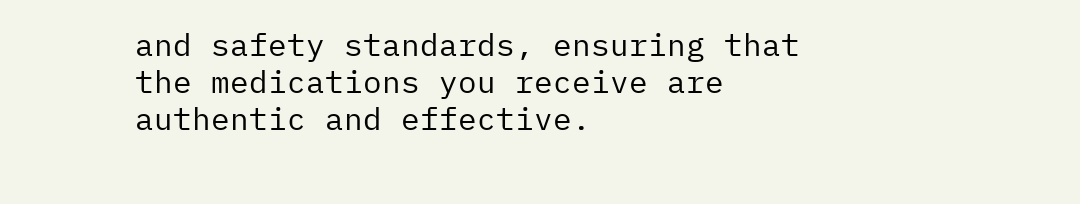and safety standards, ensuring that the medications you receive are authentic and effective.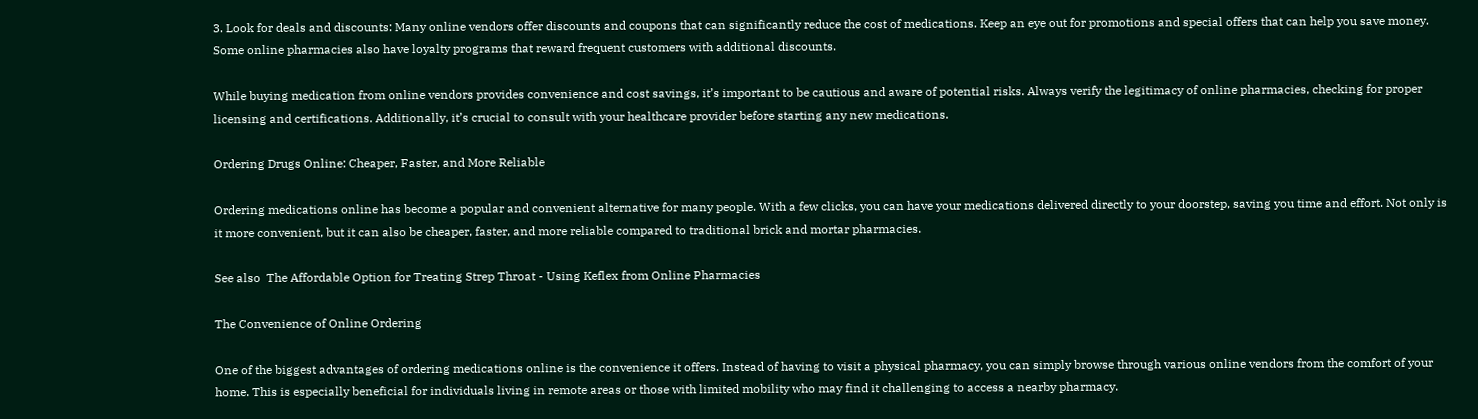3. Look for deals and discounts: Many online vendors offer discounts and coupons that can significantly reduce the cost of medications. Keep an eye out for promotions and special offers that can help you save money. Some online pharmacies also have loyalty programs that reward frequent customers with additional discounts.

While buying medication from online vendors provides convenience and cost savings, it’s important to be cautious and aware of potential risks. Always verify the legitimacy of online pharmacies, checking for proper licensing and certifications. Additionally, it’s crucial to consult with your healthcare provider before starting any new medications.

Ordering Drugs Online: Cheaper, Faster, and More Reliable

Ordering medications online has become a popular and convenient alternative for many people. With a few clicks, you can have your medications delivered directly to your doorstep, saving you time and effort. Not only is it more convenient, but it can also be cheaper, faster, and more reliable compared to traditional brick and mortar pharmacies.

See also  The Affordable Option for Treating Strep Throat - Using Keflex from Online Pharmacies

The Convenience of Online Ordering

One of the biggest advantages of ordering medications online is the convenience it offers. Instead of having to visit a physical pharmacy, you can simply browse through various online vendors from the comfort of your home. This is especially beneficial for individuals living in remote areas or those with limited mobility who may find it challenging to access a nearby pharmacy.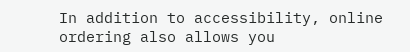In addition to accessibility, online ordering also allows you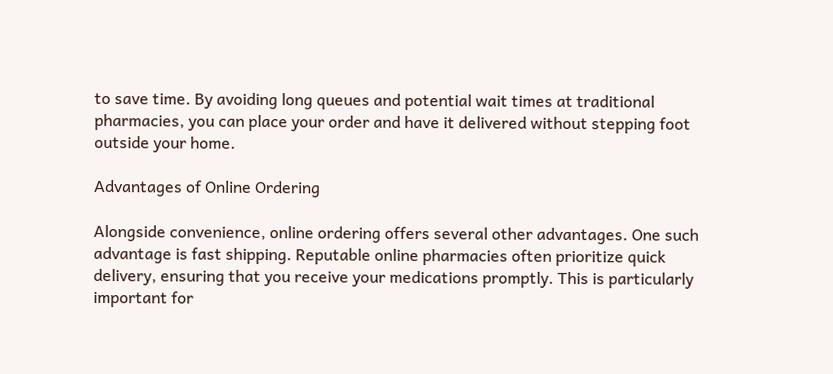to save time. By avoiding long queues and potential wait times at traditional pharmacies, you can place your order and have it delivered without stepping foot outside your home.

Advantages of Online Ordering

Alongside convenience, online ordering offers several other advantages. One such advantage is fast shipping. Reputable online pharmacies often prioritize quick delivery, ensuring that you receive your medications promptly. This is particularly important for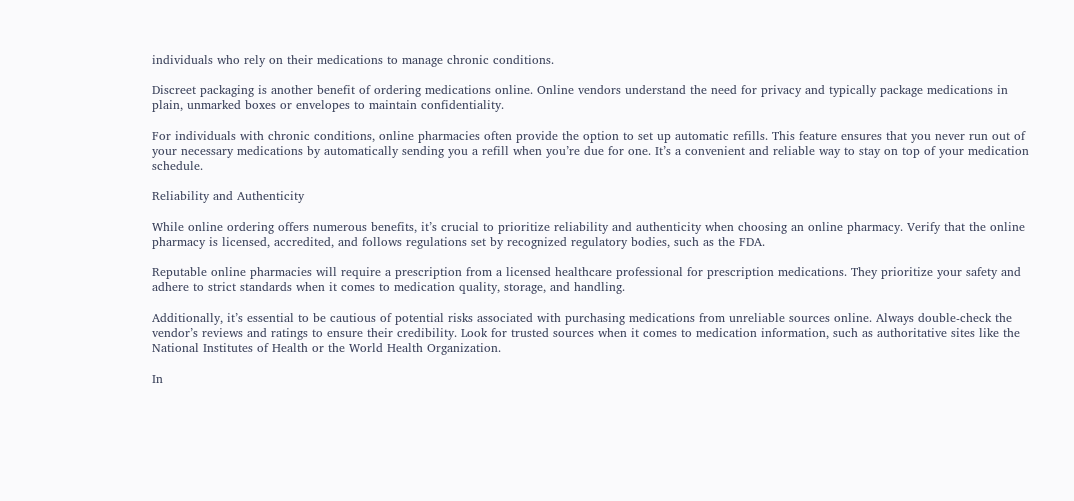individuals who rely on their medications to manage chronic conditions.

Discreet packaging is another benefit of ordering medications online. Online vendors understand the need for privacy and typically package medications in plain, unmarked boxes or envelopes to maintain confidentiality.

For individuals with chronic conditions, online pharmacies often provide the option to set up automatic refills. This feature ensures that you never run out of your necessary medications by automatically sending you a refill when you’re due for one. It’s a convenient and reliable way to stay on top of your medication schedule.

Reliability and Authenticity

While online ordering offers numerous benefits, it’s crucial to prioritize reliability and authenticity when choosing an online pharmacy. Verify that the online pharmacy is licensed, accredited, and follows regulations set by recognized regulatory bodies, such as the FDA.

Reputable online pharmacies will require a prescription from a licensed healthcare professional for prescription medications. They prioritize your safety and adhere to strict standards when it comes to medication quality, storage, and handling.

Additionally, it’s essential to be cautious of potential risks associated with purchasing medications from unreliable sources online. Always double-check the vendor’s reviews and ratings to ensure their credibility. Look for trusted sources when it comes to medication information, such as authoritative sites like the National Institutes of Health or the World Health Organization.

In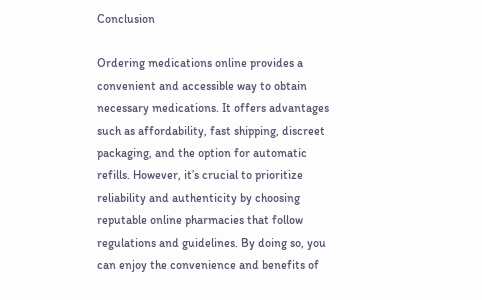Conclusion

Ordering medications online provides a convenient and accessible way to obtain necessary medications. It offers advantages such as affordability, fast shipping, discreet packaging, and the option for automatic refills. However, it’s crucial to prioritize reliability and authenticity by choosing reputable online pharmacies that follow regulations and guidelines. By doing so, you can enjoy the convenience and benefits of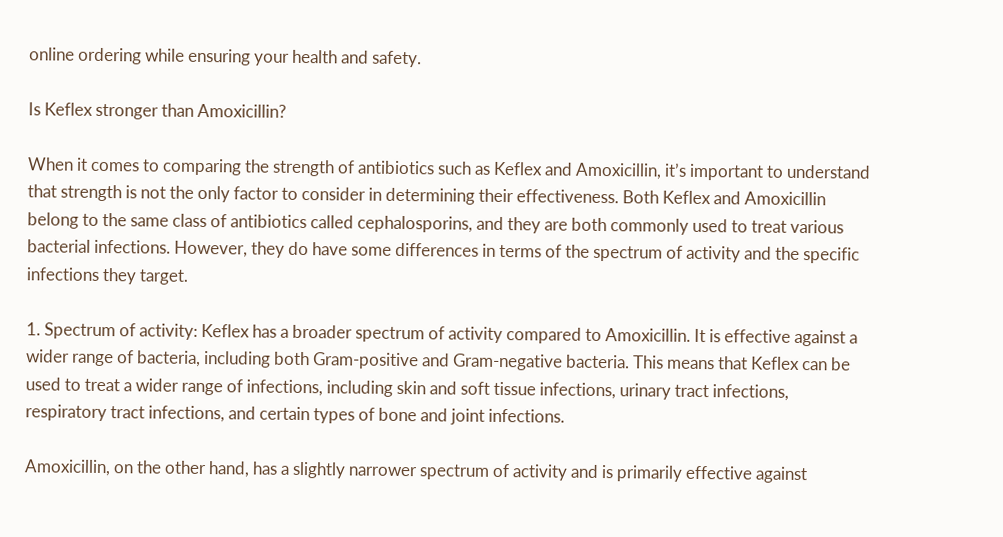online ordering while ensuring your health and safety.

Is Keflex stronger than Amoxicillin?

When it comes to comparing the strength of antibiotics such as Keflex and Amoxicillin, it’s important to understand that strength is not the only factor to consider in determining their effectiveness. Both Keflex and Amoxicillin belong to the same class of antibiotics called cephalosporins, and they are both commonly used to treat various bacterial infections. However, they do have some differences in terms of the spectrum of activity and the specific infections they target.

1. Spectrum of activity: Keflex has a broader spectrum of activity compared to Amoxicillin. It is effective against a wider range of bacteria, including both Gram-positive and Gram-negative bacteria. This means that Keflex can be used to treat a wider range of infections, including skin and soft tissue infections, urinary tract infections, respiratory tract infections, and certain types of bone and joint infections.

Amoxicillin, on the other hand, has a slightly narrower spectrum of activity and is primarily effective against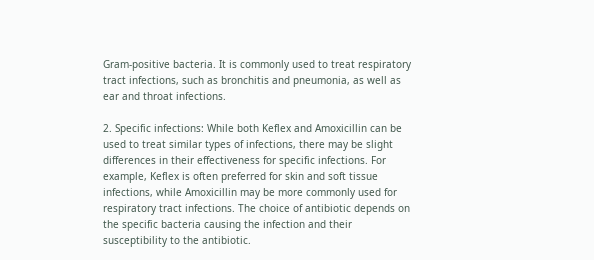Gram-positive bacteria. It is commonly used to treat respiratory tract infections, such as bronchitis and pneumonia, as well as ear and throat infections.

2. Specific infections: While both Keflex and Amoxicillin can be used to treat similar types of infections, there may be slight differences in their effectiveness for specific infections. For example, Keflex is often preferred for skin and soft tissue infections, while Amoxicillin may be more commonly used for respiratory tract infections. The choice of antibiotic depends on the specific bacteria causing the infection and their susceptibility to the antibiotic.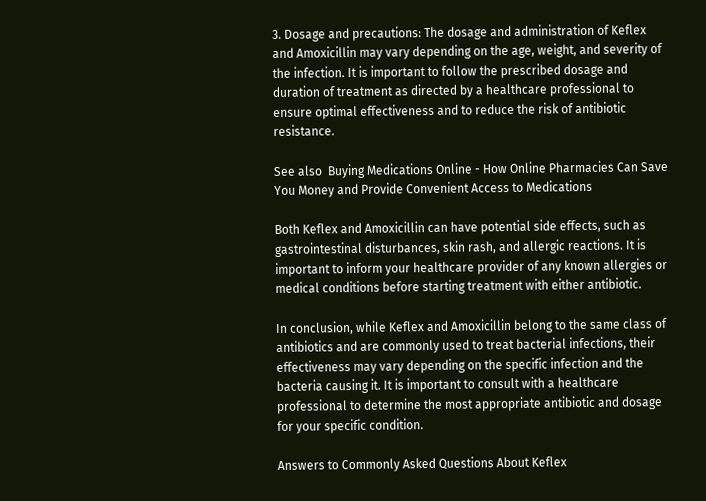3. Dosage and precautions: The dosage and administration of Keflex and Amoxicillin may vary depending on the age, weight, and severity of the infection. It is important to follow the prescribed dosage and duration of treatment as directed by a healthcare professional to ensure optimal effectiveness and to reduce the risk of antibiotic resistance.

See also  Buying Medications Online - How Online Pharmacies Can Save You Money and Provide Convenient Access to Medications

Both Keflex and Amoxicillin can have potential side effects, such as gastrointestinal disturbances, skin rash, and allergic reactions. It is important to inform your healthcare provider of any known allergies or medical conditions before starting treatment with either antibiotic.

In conclusion, while Keflex and Amoxicillin belong to the same class of antibiotics and are commonly used to treat bacterial infections, their effectiveness may vary depending on the specific infection and the bacteria causing it. It is important to consult with a healthcare professional to determine the most appropriate antibiotic and dosage for your specific condition.

Answers to Commonly Asked Questions About Keflex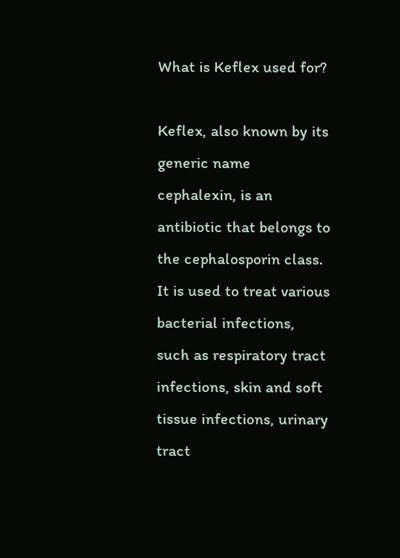What is Keflex used for?

Keflex, also known by its generic name cephalexin, is an antibiotic that belongs to the cephalosporin class. It is used to treat various bacterial infections, such as respiratory tract infections, skin and soft tissue infections, urinary tract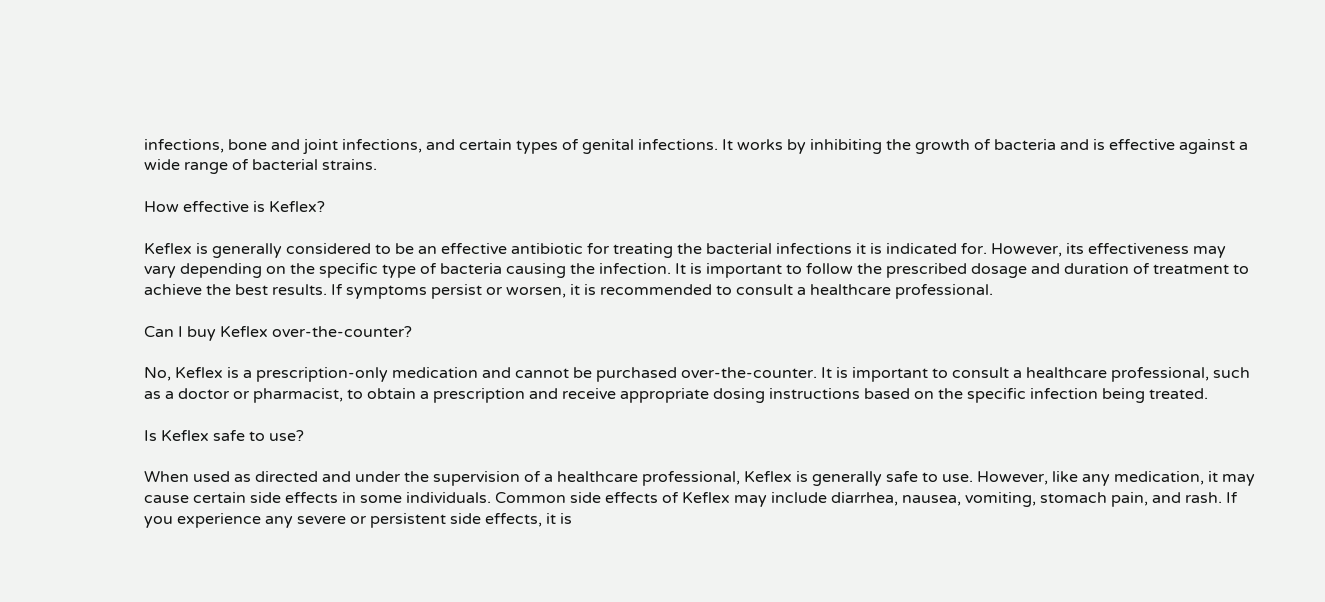infections, bone and joint infections, and certain types of genital infections. It works by inhibiting the growth of bacteria and is effective against a wide range of bacterial strains.

How effective is Keflex?

Keflex is generally considered to be an effective antibiotic for treating the bacterial infections it is indicated for. However, its effectiveness may vary depending on the specific type of bacteria causing the infection. It is important to follow the prescribed dosage and duration of treatment to achieve the best results. If symptoms persist or worsen, it is recommended to consult a healthcare professional.

Can I buy Keflex over-the-counter?

No, Keflex is a prescription-only medication and cannot be purchased over-the-counter. It is important to consult a healthcare professional, such as a doctor or pharmacist, to obtain a prescription and receive appropriate dosing instructions based on the specific infection being treated.

Is Keflex safe to use?

When used as directed and under the supervision of a healthcare professional, Keflex is generally safe to use. However, like any medication, it may cause certain side effects in some individuals. Common side effects of Keflex may include diarrhea, nausea, vomiting, stomach pain, and rash. If you experience any severe or persistent side effects, it is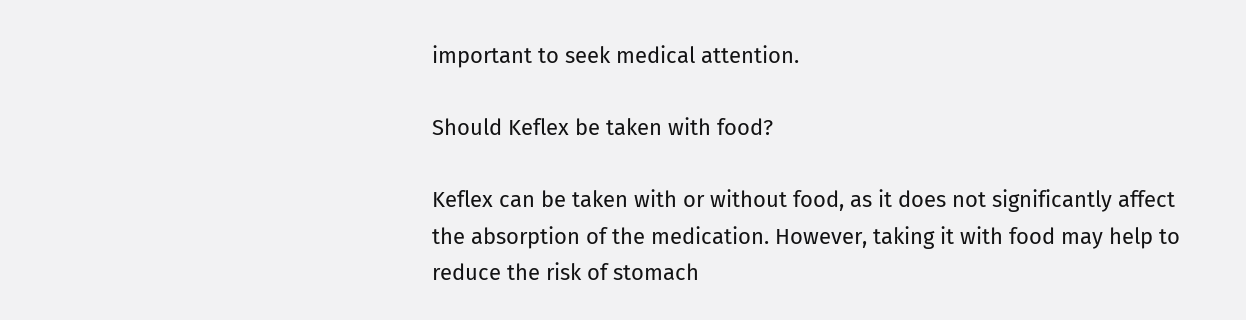important to seek medical attention.

Should Keflex be taken with food?

Keflex can be taken with or without food, as it does not significantly affect the absorption of the medication. However, taking it with food may help to reduce the risk of stomach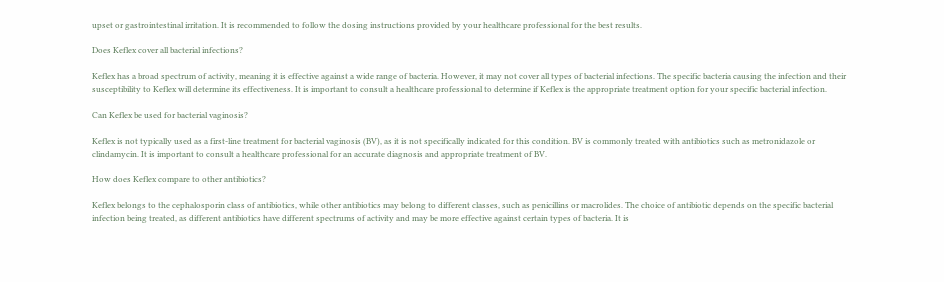upset or gastrointestinal irritation. It is recommended to follow the dosing instructions provided by your healthcare professional for the best results.

Does Keflex cover all bacterial infections?

Keflex has a broad spectrum of activity, meaning it is effective against a wide range of bacteria. However, it may not cover all types of bacterial infections. The specific bacteria causing the infection and their susceptibility to Keflex will determine its effectiveness. It is important to consult a healthcare professional to determine if Keflex is the appropriate treatment option for your specific bacterial infection.

Can Keflex be used for bacterial vaginosis?

Keflex is not typically used as a first-line treatment for bacterial vaginosis (BV), as it is not specifically indicated for this condition. BV is commonly treated with antibiotics such as metronidazole or clindamycin. It is important to consult a healthcare professional for an accurate diagnosis and appropriate treatment of BV.

How does Keflex compare to other antibiotics?

Keflex belongs to the cephalosporin class of antibiotics, while other antibiotics may belong to different classes, such as penicillins or macrolides. The choice of antibiotic depends on the specific bacterial infection being treated, as different antibiotics have different spectrums of activity and may be more effective against certain types of bacteria. It is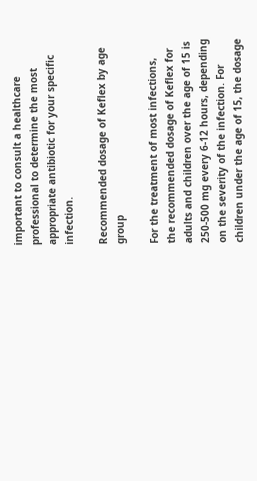important to consult a healthcare professional to determine the most appropriate antibiotic for your specific infection.

Recommended dosage of Keflex by age group

For the treatment of most infections, the recommended dosage of Keflex for adults and children over the age of 15 is 250-500 mg every 6-12 hours, depending on the severity of the infection. For children under the age of 15, the dosage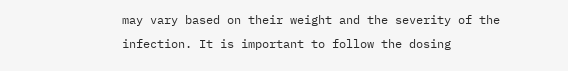may vary based on their weight and the severity of the infection. It is important to follow the dosing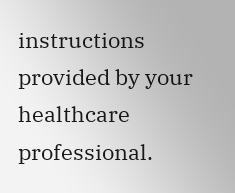instructions provided by your healthcare professional.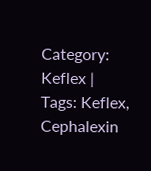Category: Keflex | Tags: Keflex, Cephalexin